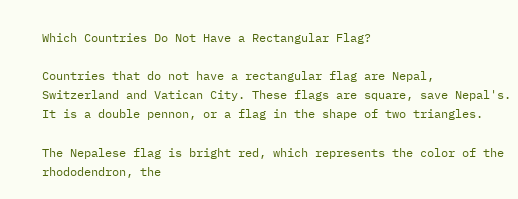Which Countries Do Not Have a Rectangular Flag?

Countries that do not have a rectangular flag are Nepal, Switzerland and Vatican City. These flags are square, save Nepal's. It is a double pennon, or a flag in the shape of two triangles.

The Nepalese flag is bright red, which represents the color of the rhododendron, the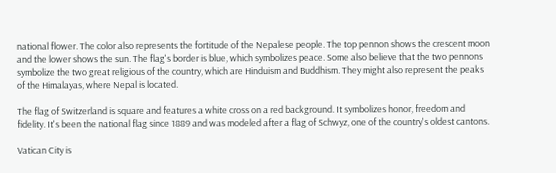national flower. The color also represents the fortitude of the Nepalese people. The top pennon shows the crescent moon and the lower shows the sun. The flag's border is blue, which symbolizes peace. Some also believe that the two pennons symbolize the two great religious of the country, which are Hinduism and Buddhism. They might also represent the peaks of the Himalayas, where Nepal is located.

The flag of Switzerland is square and features a white cross on a red background. It symbolizes honor, freedom and fidelity. It's been the national flag since 1889 and was modeled after a flag of Schwyz, one of the country's oldest cantons.

Vatican City is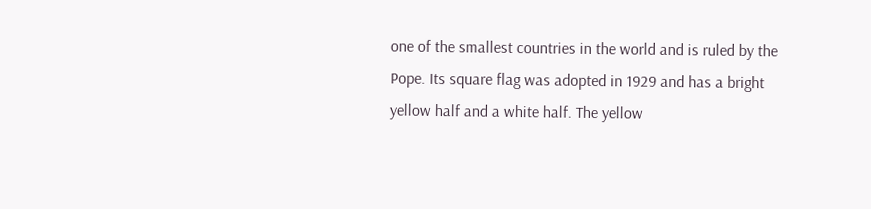one of the smallest countries in the world and is ruled by the Pope. Its square flag was adopted in 1929 and has a bright yellow half and a white half. The yellow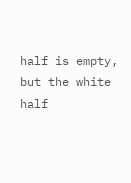half is empty, but the white half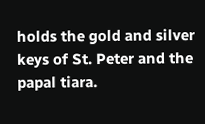holds the gold and silver keys of St. Peter and the papal tiara.